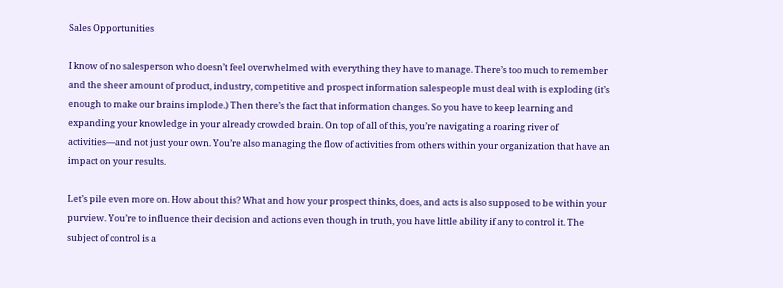Sales Opportunities

I know of no salesperson who doesn’t feel overwhelmed with everything they have to manage. There’s too much to remember and the sheer amount of product, industry, competitive and prospect information salespeople must deal with is exploding (it’s enough to make our brains implode.) Then there’s the fact that information changes. So you have to keep learning and expanding your knowledge in your already crowded brain. On top of all of this, you’re navigating a roaring river of activities—and not just your own. You’re also managing the flow of activities from others within your organization that have an impact on your results.

Let’s pile even more on. How about this? What and how your prospect thinks, does, and acts is also supposed to be within your purview. You’re to influence their decision and actions even though in truth, you have little ability if any to control it. The subject of control is a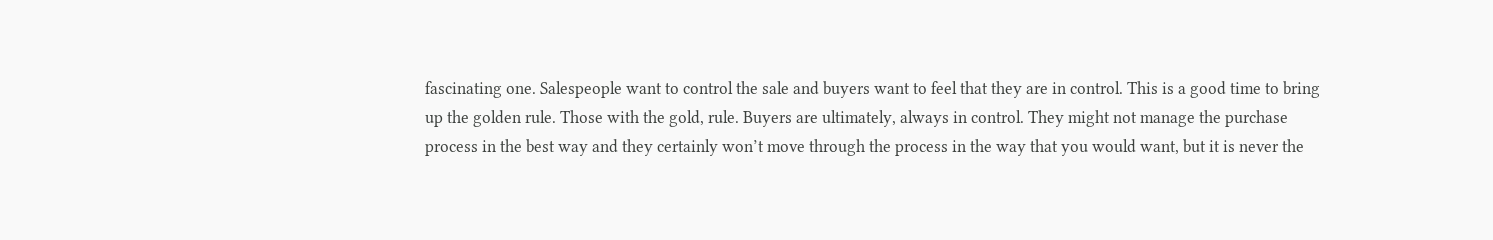fascinating one. Salespeople want to control the sale and buyers want to feel that they are in control. This is a good time to bring up the golden rule. Those with the gold, rule. Buyers are ultimately, always in control. They might not manage the purchase process in the best way and they certainly won’t move through the process in the way that you would want, but it is never the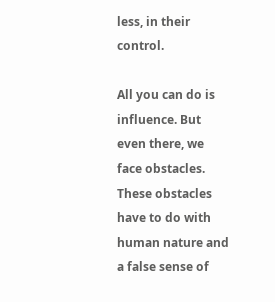less, in their control.

All you can do is influence. But even there, we face obstacles. These obstacles have to do with human nature and a false sense of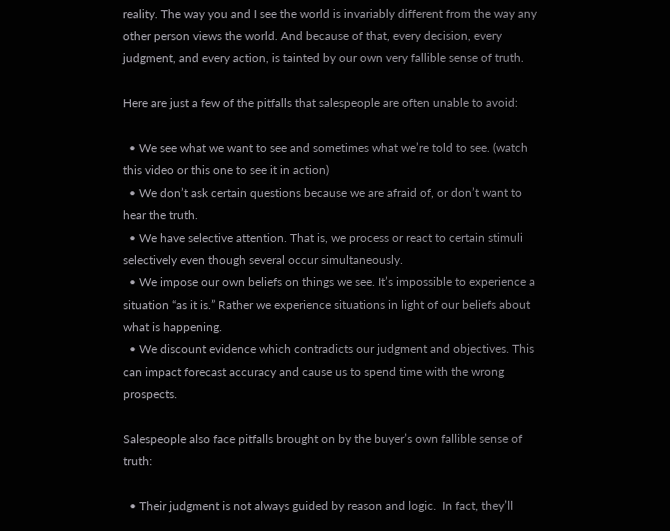reality. The way you and I see the world is invariably different from the way any other person views the world. And because of that, every decision, every judgment, and every action, is tainted by our own very fallible sense of truth.

Here are just a few of the pitfalls that salespeople are often unable to avoid:

  • We see what we want to see and sometimes what we’re told to see. (watch this video or this one to see it in action)
  • We don’t ask certain questions because we are afraid of, or don’t want to hear the truth.
  • We have selective attention. That is, we process or react to certain stimuli selectively even though several occur simultaneously.
  • We impose our own beliefs on things we see. It’s impossible to experience a situation “as it is.” Rather we experience situations in light of our beliefs about what is happening.
  • We discount evidence which contradicts our judgment and objectives. This can impact forecast accuracy and cause us to spend time with the wrong prospects.

Salespeople also face pitfalls brought on by the buyer’s own fallible sense of truth:

  • Their judgment is not always guided by reason and logic.  In fact, they’ll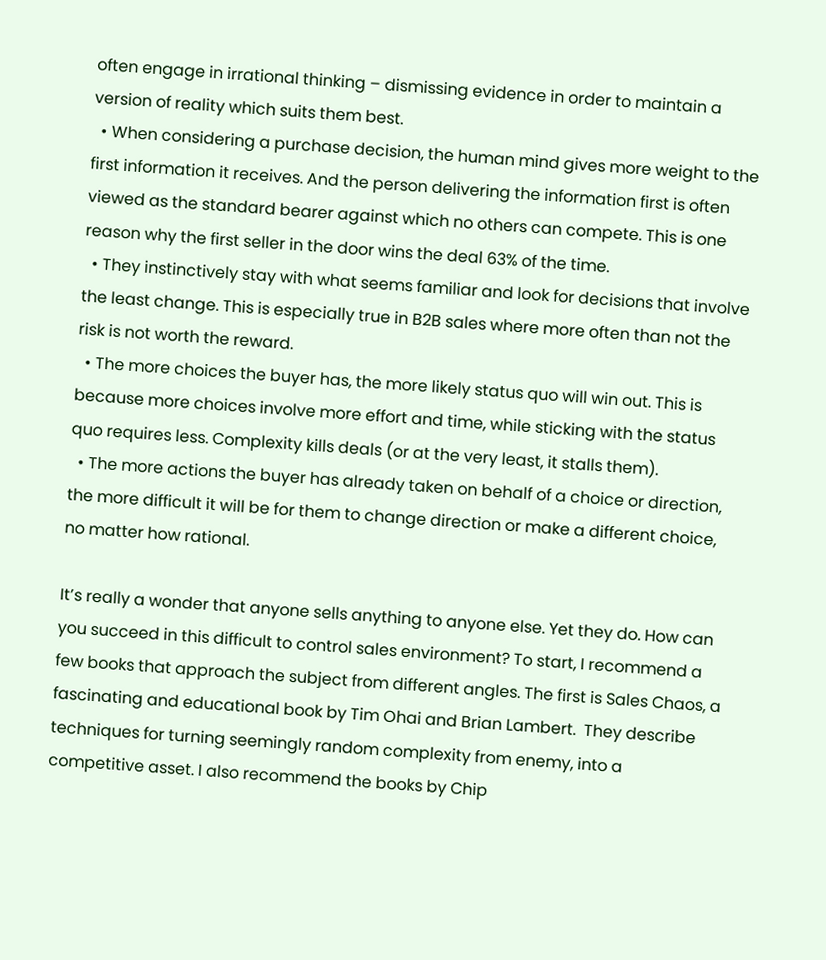often engage in irrational thinking – dismissing evidence in order to maintain a version of reality which suits them best.
  • When considering a purchase decision, the human mind gives more weight to the first information it receives. And the person delivering the information first is often viewed as the standard bearer against which no others can compete. This is one reason why the first seller in the door wins the deal 63% of the time.
  • They instinctively stay with what seems familiar and look for decisions that involve the least change. This is especially true in B2B sales where more often than not the risk is not worth the reward.
  • The more choices the buyer has, the more likely status quo will win out. This is because more choices involve more effort and time, while sticking with the status quo requires less. Complexity kills deals (or at the very least, it stalls them).
  • The more actions the buyer has already taken on behalf of a choice or direction, the more difficult it will be for them to change direction or make a different choice, no matter how rational.

It’s really a wonder that anyone sells anything to anyone else. Yet they do. How can you succeed in this difficult to control sales environment? To start, I recommend a few books that approach the subject from different angles. The first is Sales Chaos, a fascinating and educational book by Tim Ohai and Brian Lambert.  They describe techniques for turning seemingly random complexity from enemy, into a competitive asset. I also recommend the books by Chip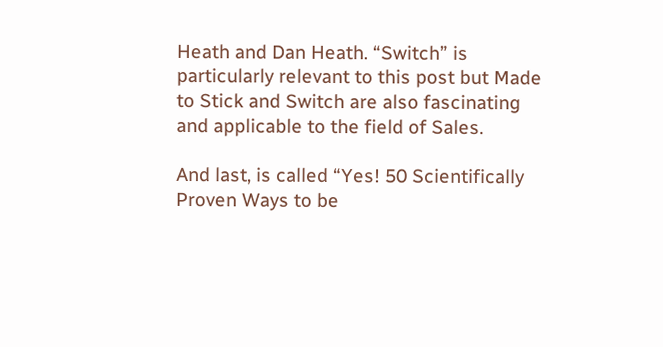Heath and Dan Heath. “Switch” is particularly relevant to this post but Made to Stick and Switch are also fascinating and applicable to the field of Sales.

And last, is called “Yes! 50 Scientifically Proven Ways to be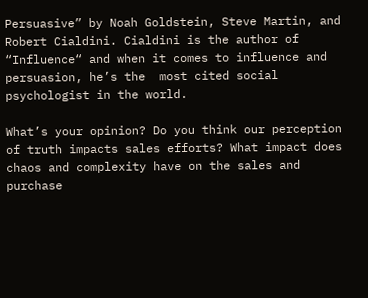Persuasive” by Noah Goldstein, Steve Martin, and Robert Cialdini. Cialdini is the author of “Influence“ and when it comes to influence and persuasion, he’s the  most cited social psychologist in the world.

What’s your opinion? Do you think our perception of truth impacts sales efforts? What impact does chaos and complexity have on the sales and purchase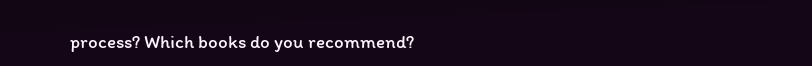process? Which books do you recommend?